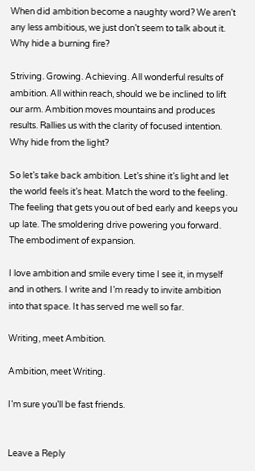When did ambition become a naughty word? We aren’t any less ambitious, we just don’t seem to talk about it. Why hide a burning fire?

Striving. Growing. Achieving. All wonderful results of ambition. All within reach, should we be inclined to lift our arm. Ambition moves mountains and produces results. Rallies us with the clarity of focused intention. Why hide from the light?

So let’s take back ambition. Let’s shine it’s light and let the world feels it’s heat. Match the word to the feeling. The feeling that gets you out of bed early and keeps you up late. The smoldering drive powering you forward. The embodiment of expansion.

I love ambition and smile every time I see it, in myself and in others. I write and I’m ready to invite ambition into that space. It has served me well so far.

Writing, meet Ambition.

Ambition, meet Writing.

I’m sure you’ll be fast friends.


Leave a Reply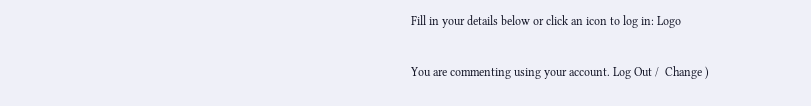Fill in your details below or click an icon to log in: Logo

You are commenting using your account. Log Out /  Change )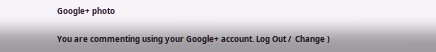Google+ photo

You are commenting using your Google+ account. Log Out /  Change )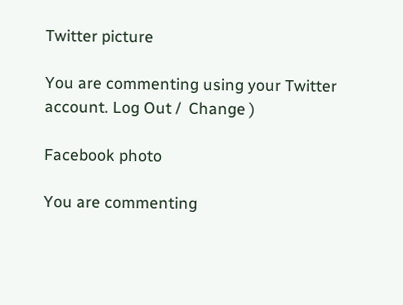Twitter picture

You are commenting using your Twitter account. Log Out /  Change )

Facebook photo

You are commenting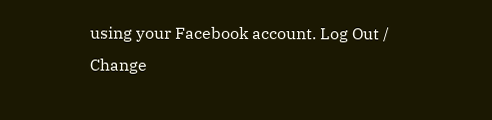using your Facebook account. Log Out /  Change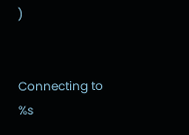)


Connecting to %s